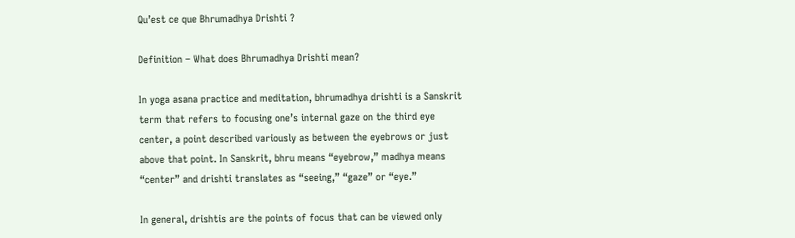Qu’est ce que Bhrumadhya Drishti ?

Definition – What does Bhrumadhya Drishti mean?

In yoga asana practice and meditation, bhrumadhya drishti is a Sanskrit term that refers to focusing one’s internal gaze on the third eye center, a point described variously as between the eyebrows or just above that point. In Sanskrit, bhru means “eyebrow,” madhya means “center” and drishti translates as “seeing,” “gaze” or “eye.”

In general, drishtis are the points of focus that can be viewed only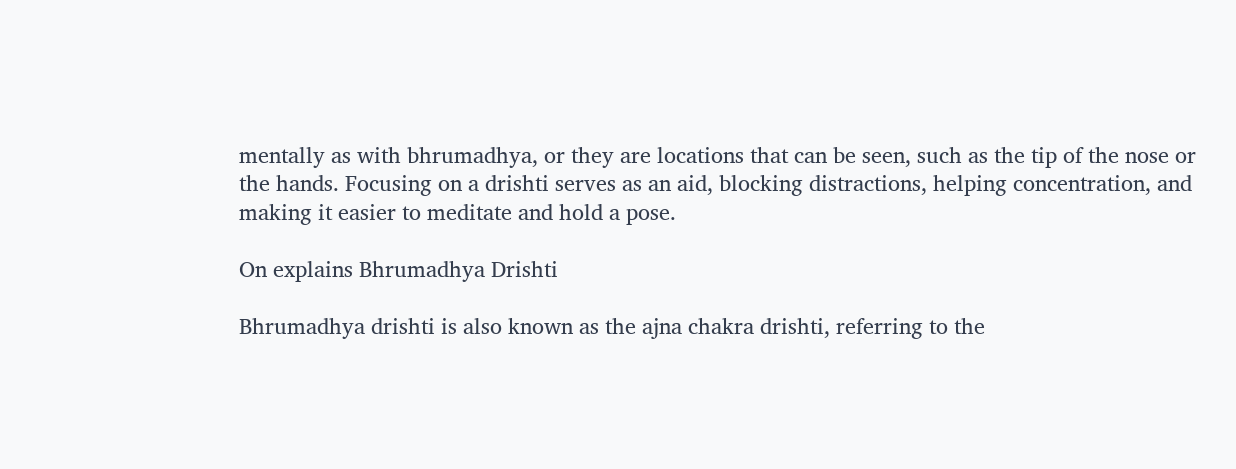mentally as with bhrumadhya, or they are locations that can be seen, such as the tip of the nose or the hands. Focusing on a drishti serves as an aid, blocking distractions, helping concentration, and making it easier to meditate and hold a pose.

On explains Bhrumadhya Drishti

Bhrumadhya drishti is also known as the ajna chakra drishti, referring to the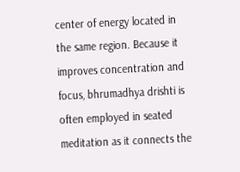center of energy located in the same region. Because it improves concentration and focus, bhrumadhya drishti is often employed in seated meditation as it connects the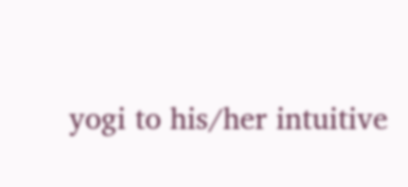yogi to his/her intuitive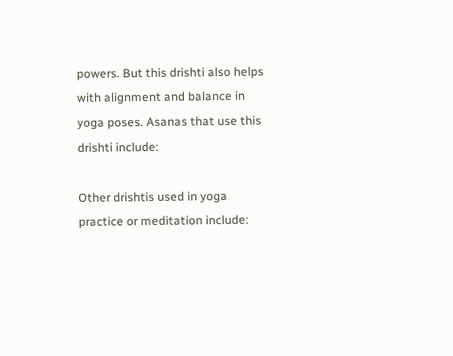powers. But this drishti also helps with alignment and balance in yoga poses. Asanas that use this drishti include:

Other drishtis used in yoga practice or meditation include: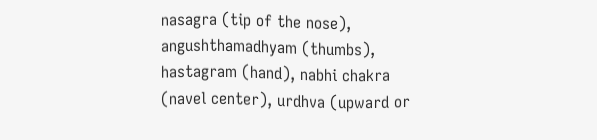nasagra (tip of the nose), angushthamadhyam (thumbs), hastagram (hand), nabhi chakra (navel center), urdhva (upward or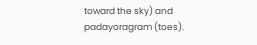toward the sky) and padayoragram (toes).